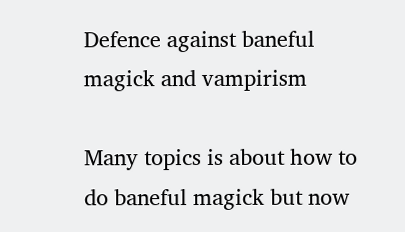Defence against baneful magick and vampirism

Many topics is about how to do baneful magick but now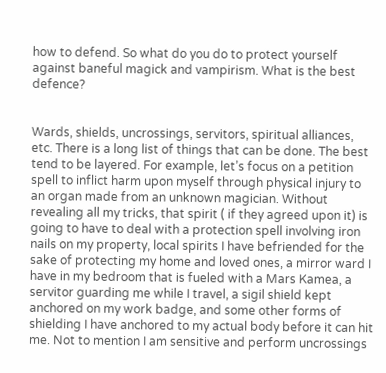how to defend. So what do you do to protect yourself against baneful magick and vampirism. What is the best defence?


Wards, shields, uncrossings, servitors, spiritual alliances, etc. There is a long list of things that can be done. The best tend to be layered. For example, let’s focus on a petition spell to inflict harm upon myself through physical injury to an organ made from an unknown magician. Without revealing all my tricks, that spirit ( if they agreed upon it) is going to have to deal with a protection spell involving iron nails on my property, local spirits I have befriended for the sake of protecting my home and loved ones, a mirror ward I have in my bedroom that is fueled with a Mars Kamea, a servitor guarding me while I travel, a sigil shield kept anchored on my work badge, and some other forms of shielding I have anchored to my actual body before it can hit me. Not to mention I am sensitive and perform uncrossings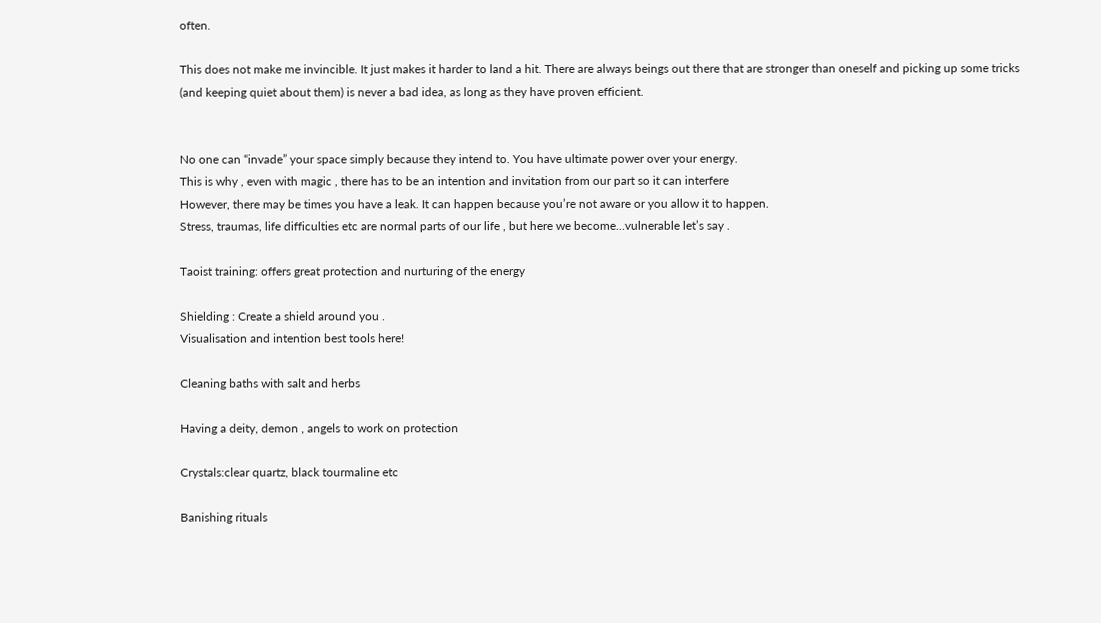often.

This does not make me invincible. It just makes it harder to land a hit. There are always beings out there that are stronger than oneself and picking up some tricks (and keeping quiet about them) is never a bad idea, as long as they have proven efficient.


No one can “invade” your space simply because they intend to. You have ultimate power over your energy.
This is why , even with magic , there has to be an intention and invitation from our part so it can interfere
However, there may be times you have a leak. It can happen because you’re not aware or you allow it to happen.
Stress, traumas, life difficulties etc are normal parts of our life , but here we become…vulnerable let’s say .

Taoist training: offers great protection and nurturing of the energy

Shielding : Create a shield around you .
Visualisation and intention best tools here!

Cleaning baths with salt and herbs

Having a deity, demon , angels to work on protection

Crystals:clear quartz, black tourmaline etc

Banishing rituals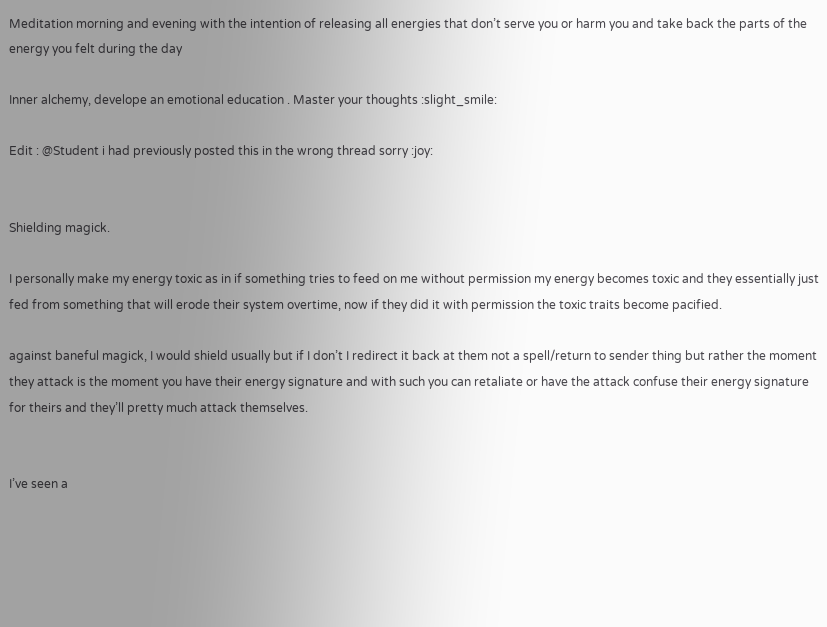Meditation morning and evening with the intention of releasing all energies that don’t serve you or harm you and take back the parts of the energy you felt during the day

Inner alchemy, develope an emotional education . Master your thoughts :slight_smile:

Edit : @Student i had previously posted this in the wrong thread sorry :joy:


Shielding magick.

I personally make my energy toxic as in if something tries to feed on me without permission my energy becomes toxic and they essentially just fed from something that will erode their system overtime, now if they did it with permission the toxic traits become pacified.

against baneful magick, I would shield usually but if I don’t I redirect it back at them not a spell/return to sender thing but rather the moment they attack is the moment you have their energy signature and with such you can retaliate or have the attack confuse their energy signature for theirs and they’ll pretty much attack themselves.


I’ve seen a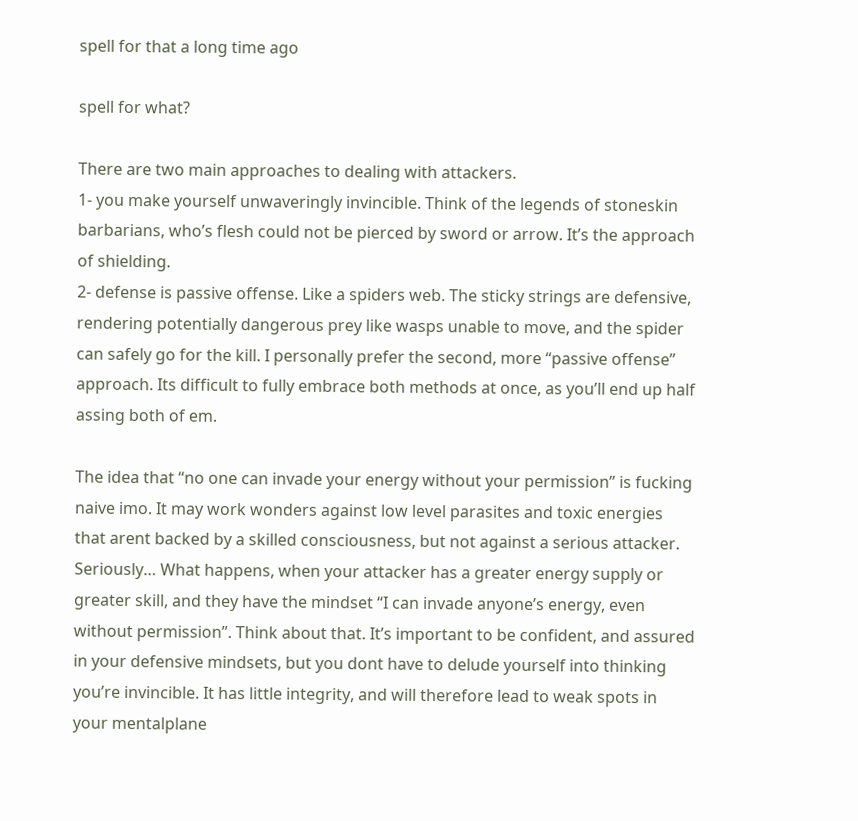spell for that a long time ago

spell for what?

There are two main approaches to dealing with attackers.
1- you make yourself unwaveringly invincible. Think of the legends of stoneskin barbarians, who’s flesh could not be pierced by sword or arrow. It’s the approach of shielding.
2- defense is passive offense. Like a spiders web. The sticky strings are defensive, rendering potentially dangerous prey like wasps unable to move, and the spider can safely go for the kill. I personally prefer the second, more “passive offense” approach. Its difficult to fully embrace both methods at once, as you’ll end up half assing both of em.

The idea that “no one can invade your energy without your permission” is fucking naive imo. It may work wonders against low level parasites and toxic energies that arent backed by a skilled consciousness, but not against a serious attacker. Seriously… What happens, when your attacker has a greater energy supply or greater skill, and they have the mindset “I can invade anyone’s energy, even without permission”. Think about that. It’s important to be confident, and assured in your defensive mindsets, but you dont have to delude yourself into thinking you’re invincible. It has little integrity, and will therefore lead to weak spots in your mentalplane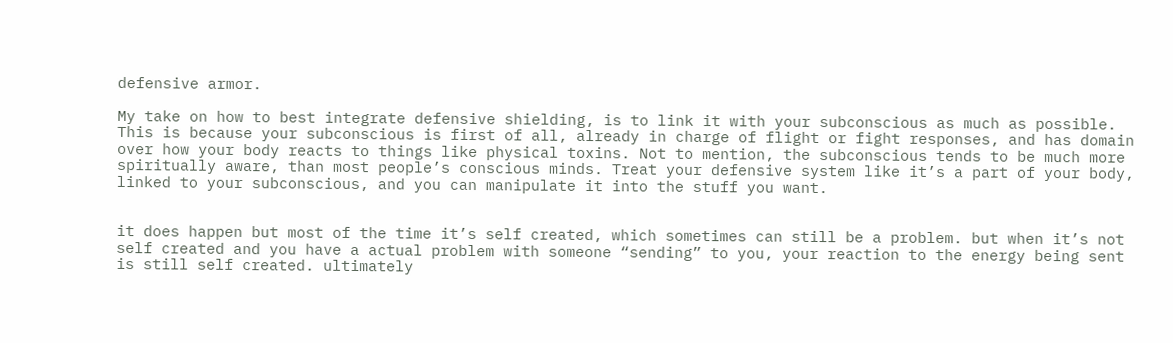defensive armor.

My take on how to best integrate defensive shielding, is to link it with your subconscious as much as possible. This is because your subconscious is first of all, already in charge of flight or fight responses, and has domain over how your body reacts to things like physical toxins. Not to mention, the subconscious tends to be much more spiritually aware, than most people’s conscious minds. Treat your defensive system like it’s a part of your body, linked to your subconscious, and you can manipulate it into the stuff you want.


it does happen but most of the time it’s self created, which sometimes can still be a problem. but when it’s not self created and you have a actual problem with someone “sending” to you, your reaction to the energy being sent is still self created. ultimately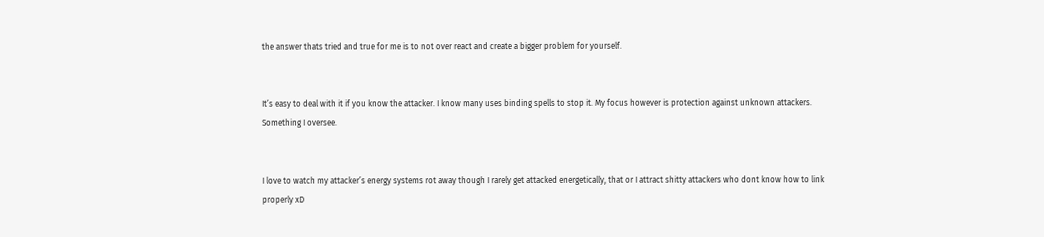the answer thats tried and true for me is to not over react and create a bigger problem for yourself.


It’s easy to deal with it if you know the attacker. I know many uses binding spells to stop it. My focus however is protection against unknown attackers. Something I oversee.


I love to watch my attacker’s energy systems rot away though I rarely get attacked energetically, that or I attract shitty attackers who dont know how to link properly xD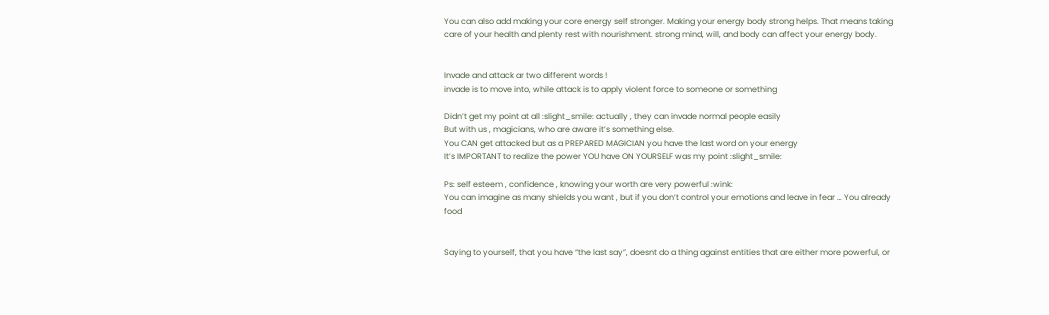You can also add making your core energy self stronger. Making your energy body strong helps. That means taking care of your health and plenty rest with nourishment. strong mind, will, and body can affect your energy body.


Invade and attack ar two different words !
invade is to move into, while attack is to apply violent force to someone or something

Didn’t get my point at all :slight_smile: actually , they can invade normal people easily
But with us , magicians, who are aware it’s something else.
You CAN get attacked but as a PREPARED MAGICIAN you have the last word on your energy
It’s IMPORTANT to realize the power YOU have ON YOURSELF was my point :slight_smile:

Ps: self esteem , confidence , knowing your worth are very powerful :wink:
You can imagine as many shields you want , but if you don’t control your emotions and leave in fear … You already food


Saying to yourself, that you have “the last say”, doesnt do a thing against entities that are either more powerful, or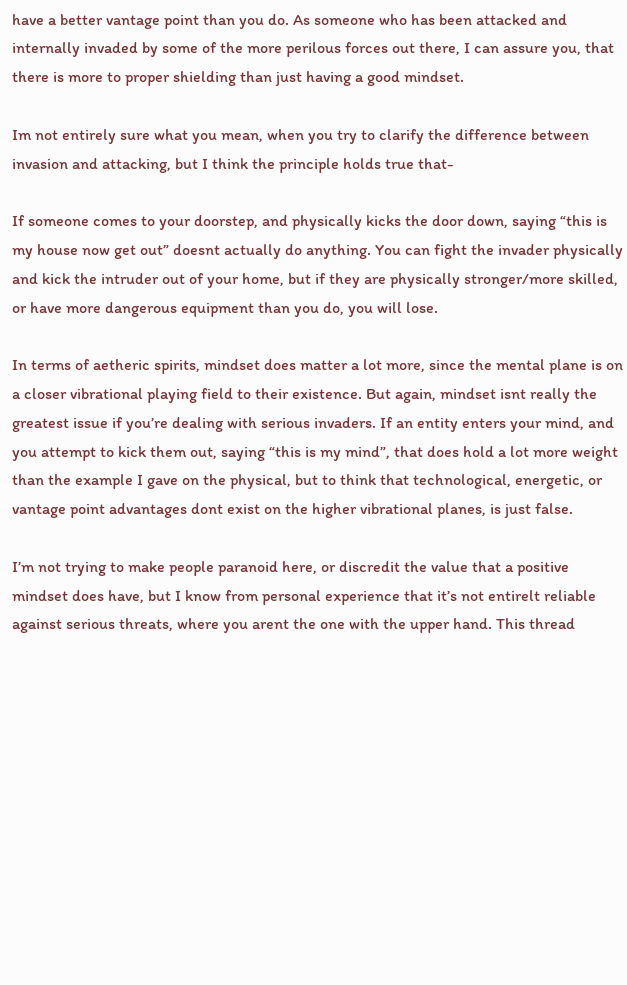have a better vantage point than you do. As someone who has been attacked and internally invaded by some of the more perilous forces out there, I can assure you, that there is more to proper shielding than just having a good mindset.

Im not entirely sure what you mean, when you try to clarify the difference between invasion and attacking, but I think the principle holds true that-

If someone comes to your doorstep, and physically kicks the door down, saying “this is my house now get out” doesnt actually do anything. You can fight the invader physically and kick the intruder out of your home, but if they are physically stronger/more skilled, or have more dangerous equipment than you do, you will lose.

In terms of aetheric spirits, mindset does matter a lot more, since the mental plane is on a closer vibrational playing field to their existence. But again, mindset isnt really the greatest issue if you’re dealing with serious invaders. If an entity enters your mind, and you attempt to kick them out, saying “this is my mind”, that does hold a lot more weight than the example I gave on the physical, but to think that technological, energetic, or vantage point advantages dont exist on the higher vibrational planes, is just false.

I’m not trying to make people paranoid here, or discredit the value that a positive mindset does have, but I know from personal experience that it’s not entirelt reliable against serious threats, where you arent the one with the upper hand. This thread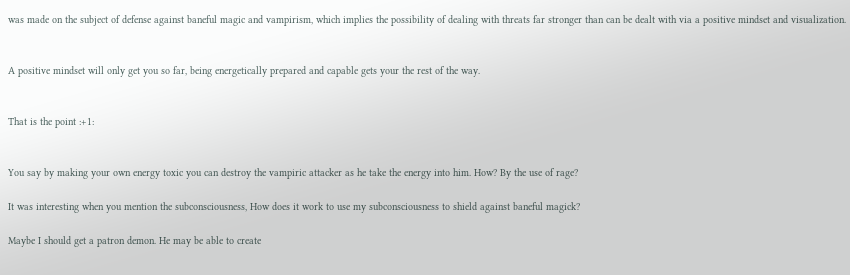was made on the subject of defense against baneful magic and vampirism, which implies the possibility of dealing with threats far stronger than can be dealt with via a positive mindset and visualization.


A positive mindset will only get you so far, being energetically prepared and capable gets your the rest of the way.


That is the point :+1:


You say by making your own energy toxic you can destroy the vampiric attacker as he take the energy into him. How? By the use of rage?

It was interesting when you mention the subconsciousness, How does it work to use my subconsciousness to shield against baneful magick?

Maybe I should get a patron demon. He may be able to create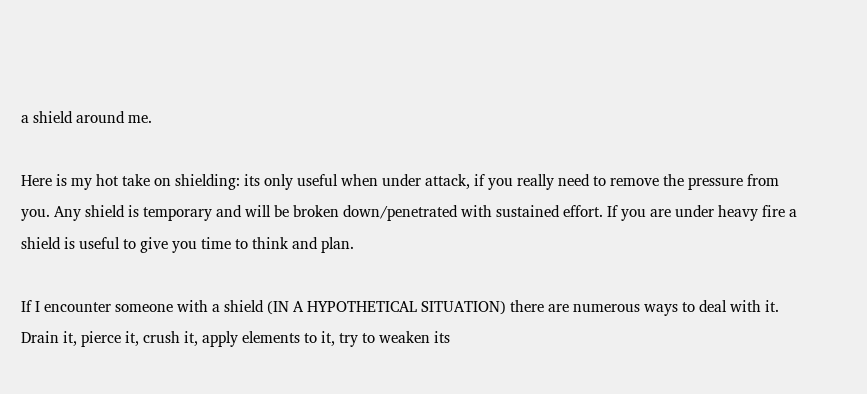a shield around me.

Here is my hot take on shielding: its only useful when under attack, if you really need to remove the pressure from you. Any shield is temporary and will be broken down/penetrated with sustained effort. If you are under heavy fire a shield is useful to give you time to think and plan.

If I encounter someone with a shield (IN A HYPOTHETICAL SITUATION) there are numerous ways to deal with it. Drain it, pierce it, crush it, apply elements to it, try to weaken its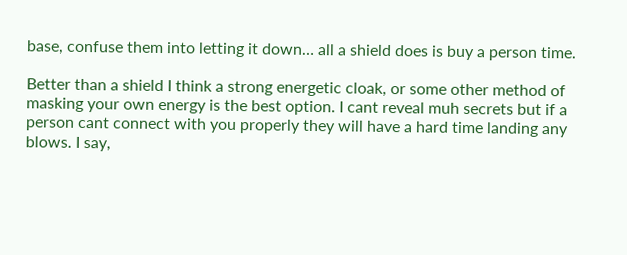base, confuse them into letting it down… all a shield does is buy a person time.

Better than a shield I think a strong energetic cloak, or some other method of masking your own energy is the best option. I cant reveal muh secrets but if a person cant connect with you properly they will have a hard time landing any blows. I say,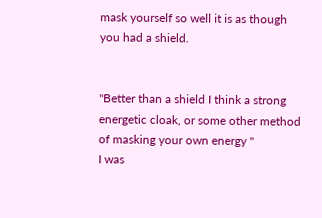mask yourself so well it is as though you had a shield.


"Better than a shield I think a strong energetic cloak, or some other method of masking your own energy "
I was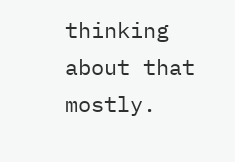thinking about that mostly.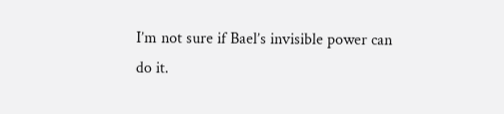I’m not sure if Bael’s invisible power can do it.